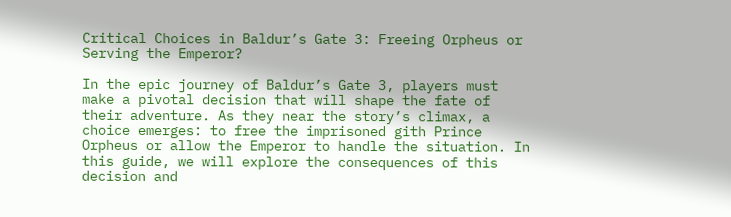Critical Choices in Baldur’s Gate 3: Freeing Orpheus or Serving the Emperor?

In the epic journey of Baldur’s Gate 3, players must make a pivotal decision that will shape the fate of their adventure. As they near the story’s climax, a choice emerges: to free the imprisoned gith Prince Orpheus or allow the Emperor to handle the situation. In this guide, we will explore the consequences of this decision and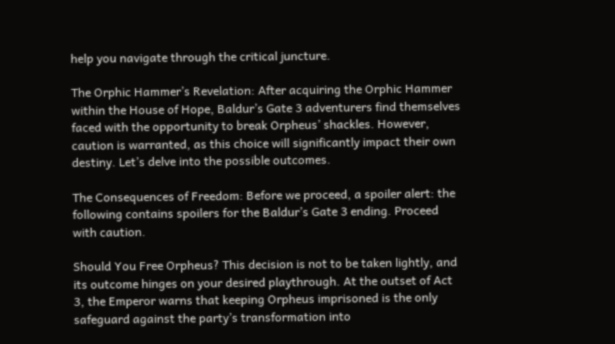help you navigate through the critical juncture.

The Orphic Hammer’s Revelation: After acquiring the Orphic Hammer within the House of Hope, Baldur’s Gate 3 adventurers find themselves faced with the opportunity to break Orpheus’ shackles. However, caution is warranted, as this choice will significantly impact their own destiny. Let’s delve into the possible outcomes.

The Consequences of Freedom: Before we proceed, a spoiler alert: the following contains spoilers for the Baldur’s Gate 3 ending. Proceed with caution.

Should You Free Orpheus? This decision is not to be taken lightly, and its outcome hinges on your desired playthrough. At the outset of Act 3, the Emperor warns that keeping Orpheus imprisoned is the only safeguard against the party’s transformation into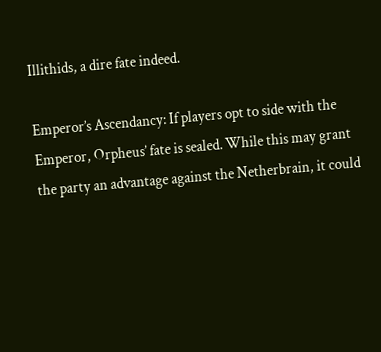Illithids, a dire fate indeed.

Emperor’s Ascendancy: If players opt to side with the Emperor, Orpheus’ fate is sealed. While this may grant the party an advantage against the Netherbrain, it could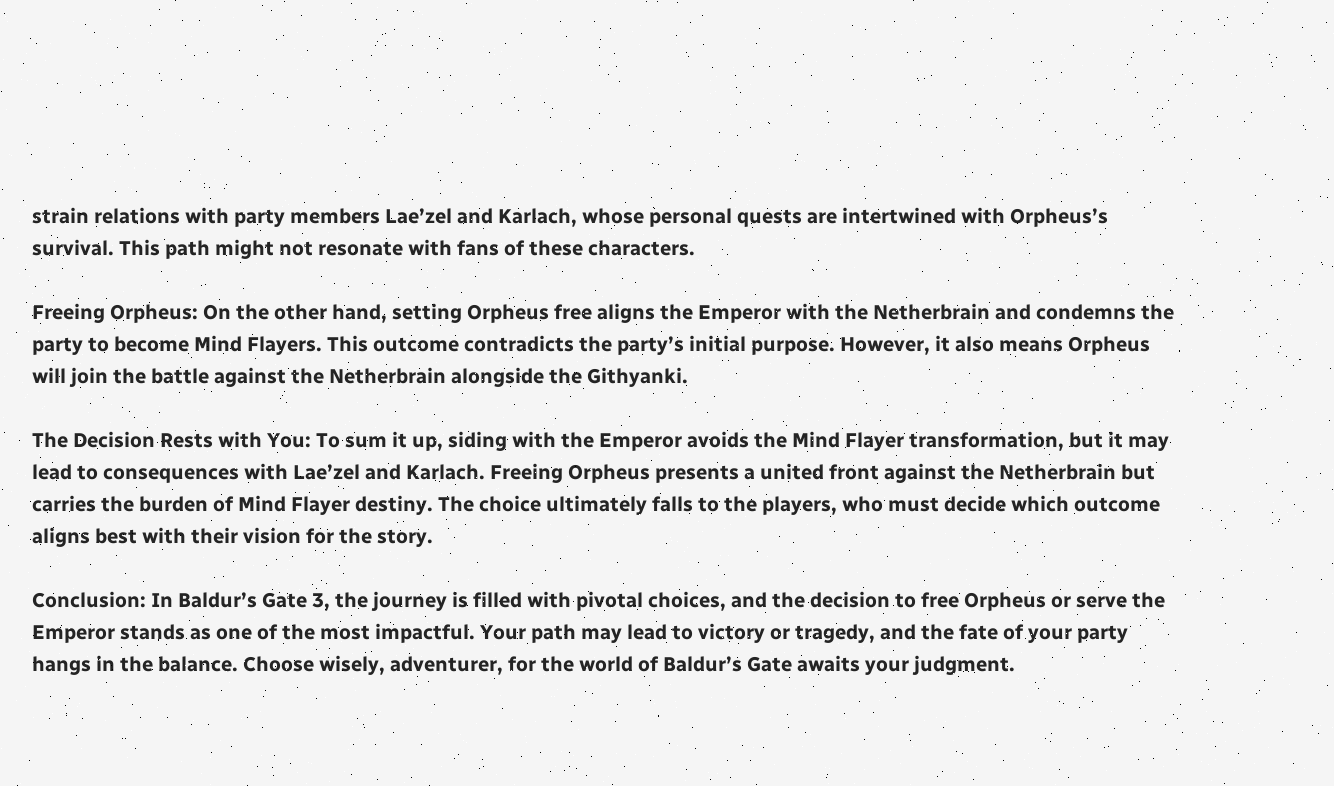strain relations with party members Lae’zel and Karlach, whose personal quests are intertwined with Orpheus’s survival. This path might not resonate with fans of these characters.

Freeing Orpheus: On the other hand, setting Orpheus free aligns the Emperor with the Netherbrain and condemns the party to become Mind Flayers. This outcome contradicts the party’s initial purpose. However, it also means Orpheus will join the battle against the Netherbrain alongside the Githyanki.

The Decision Rests with You: To sum it up, siding with the Emperor avoids the Mind Flayer transformation, but it may lead to consequences with Lae’zel and Karlach. Freeing Orpheus presents a united front against the Netherbrain but carries the burden of Mind Flayer destiny. The choice ultimately falls to the players, who must decide which outcome aligns best with their vision for the story.

Conclusion: In Baldur’s Gate 3, the journey is filled with pivotal choices, and the decision to free Orpheus or serve the Emperor stands as one of the most impactful. Your path may lead to victory or tragedy, and the fate of your party hangs in the balance. Choose wisely, adventurer, for the world of Baldur’s Gate awaits your judgment.